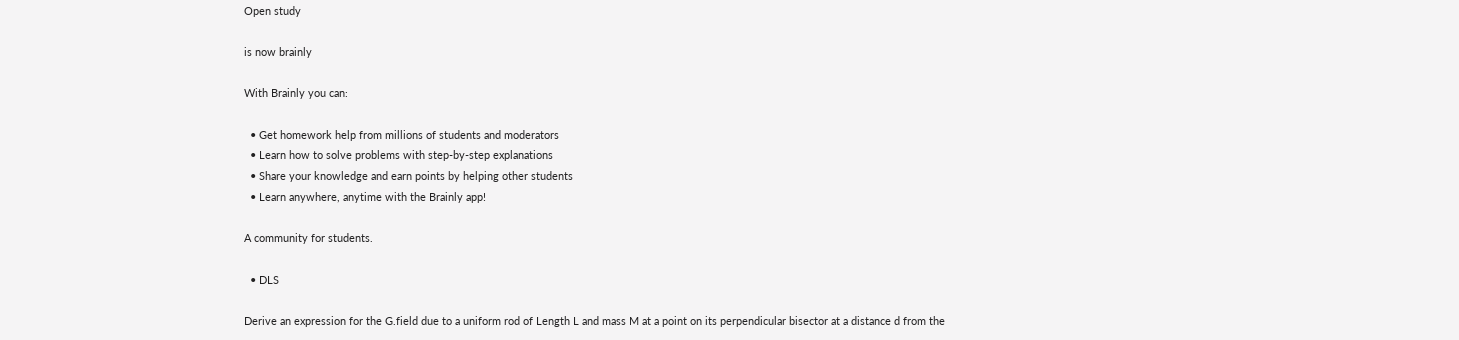Open study

is now brainly

With Brainly you can:

  • Get homework help from millions of students and moderators
  • Learn how to solve problems with step-by-step explanations
  • Share your knowledge and earn points by helping other students
  • Learn anywhere, anytime with the Brainly app!

A community for students.

  • DLS

Derive an expression for the G.field due to a uniform rod of Length L and mass M at a point on its perpendicular bisector at a distance d from the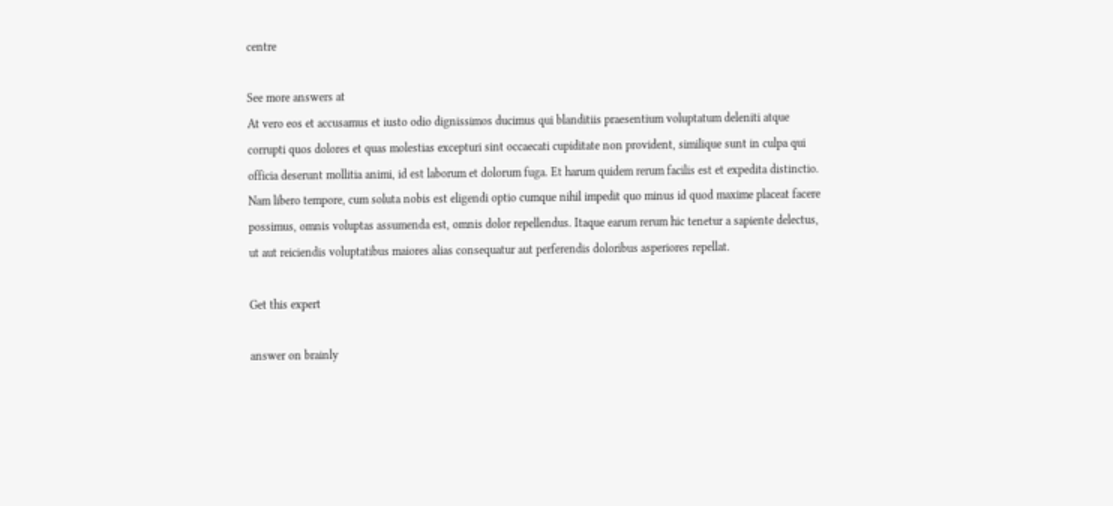centre

See more answers at
At vero eos et accusamus et iusto odio dignissimos ducimus qui blanditiis praesentium voluptatum deleniti atque corrupti quos dolores et quas molestias excepturi sint occaecati cupiditate non provident, similique sunt in culpa qui officia deserunt mollitia animi, id est laborum et dolorum fuga. Et harum quidem rerum facilis est et expedita distinctio. Nam libero tempore, cum soluta nobis est eligendi optio cumque nihil impedit quo minus id quod maxime placeat facere possimus, omnis voluptas assumenda est, omnis dolor repellendus. Itaque earum rerum hic tenetur a sapiente delectus, ut aut reiciendis voluptatibus maiores alias consequatur aut perferendis doloribus asperiores repellat.

Get this expert

answer on brainly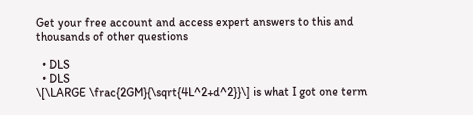Get your free account and access expert answers to this and thousands of other questions

  • DLS
  • DLS
\[\LARGE \frac{2GM}{\sqrt{4L^2+d^2}}\] is what I got one term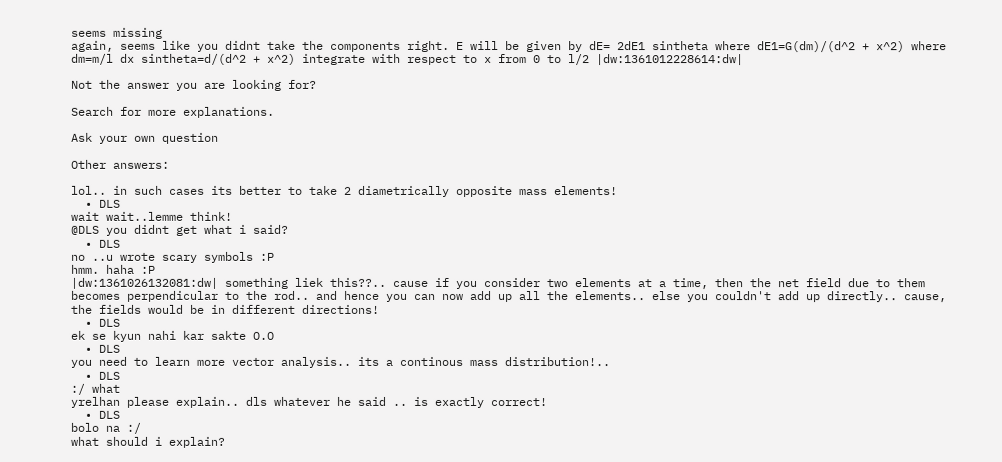seems missing
again, seems like you didnt take the components right. E will be given by dE= 2dE1 sintheta where dE1=G(dm)/(d^2 + x^2) where dm=m/l dx sintheta=d/(d^2 + x^2) integrate with respect to x from 0 to l/2 |dw:1361012228614:dw|

Not the answer you are looking for?

Search for more explanations.

Ask your own question

Other answers:

lol.. in such cases its better to take 2 diametrically opposite mass elements!
  • DLS
wait wait..lemme think!
@DLS you didnt get what i said?
  • DLS
no ..u wrote scary symbols :P
hmm. haha :P
|dw:1361026132081:dw| something liek this??.. cause if you consider two elements at a time, then the net field due to them becomes perpendicular to the rod.. and hence you can now add up all the elements.. else you couldn't add up directly.. cause, the fields would be in different directions!
  • DLS
ek se kyun nahi kar sakte O.O
  • DLS
you need to learn more vector analysis.. its a continous mass distribution!..
  • DLS
:/ what
yrelhan please explain.. dls whatever he said .. is exactly correct!
  • DLS
bolo na :/
what should i explain?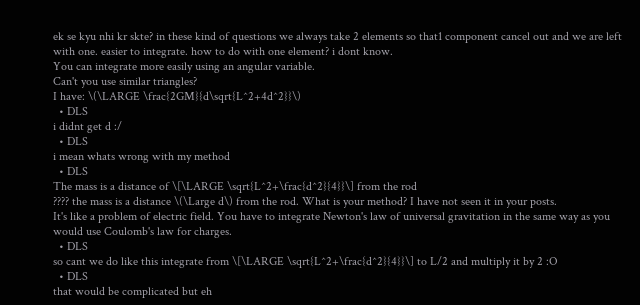ek se kyu nhi kr skte? in these kind of questions we always take 2 elements so that1 component cancel out and we are left with one. easier to integrate. how to do with one element? i dont know.
You can integrate more easily using an angular variable.
Can't you use similar triangles?
I have: \(\LARGE \frac{2GM}{d\sqrt{L^2+4d^2}}\)
  • DLS
i didnt get d :/
  • DLS
i mean whats wrong with my method
  • DLS
The mass is a distance of \[\LARGE \sqrt{L^2+\frac{d^2}{4}}\] from the rod
???? the mass is a distance \(\Large d\) from the rod. What is your method? I have not seen it in your posts.
It's like a problem of electric field. You have to integrate Newton's law of universal gravitation in the same way as you would use Coulomb's law for charges.
  • DLS
so cant we do like this integrate from \[\LARGE \sqrt{L^2+\frac{d^2}{4}}\] to L/2 and multiply it by 2 :O
  • DLS
that would be complicated but eh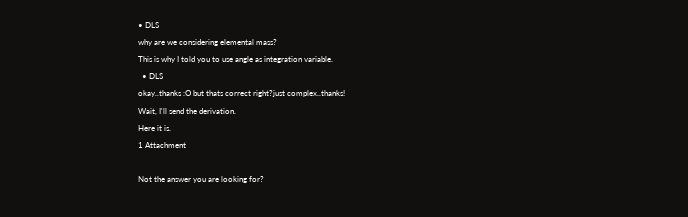• DLS
why are we considering elemental mass?
This is why I told you to use angle as integration variable.
  • DLS
okay..thanks :O but thats correct right?just complex..thanks!
Wait, I'll send the derivation.
Here it is.
1 Attachment

Not the answer you are looking for?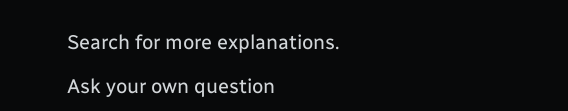Search for more explanations.

Ask your own question